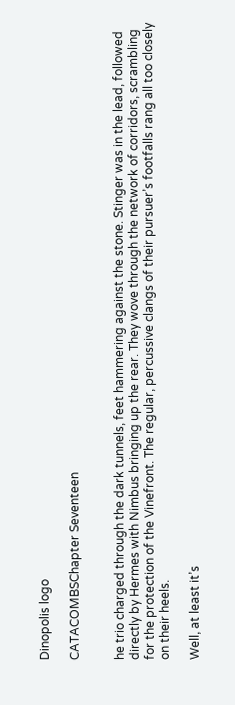Dinopolis logo

CATACOMBSChapter Seventeen


he trio charged through the dark tunnels, feet hammering against the stone. Stinger was in the lead, followed directly by Hermes with Nimbus bringing up the rear. They wove through the network of corridors, scrambling for the protection of the Vinefront. The regular, percussive clangs of their pursuer’s footfalls rang all too closely on their heels.

Well, at least it’s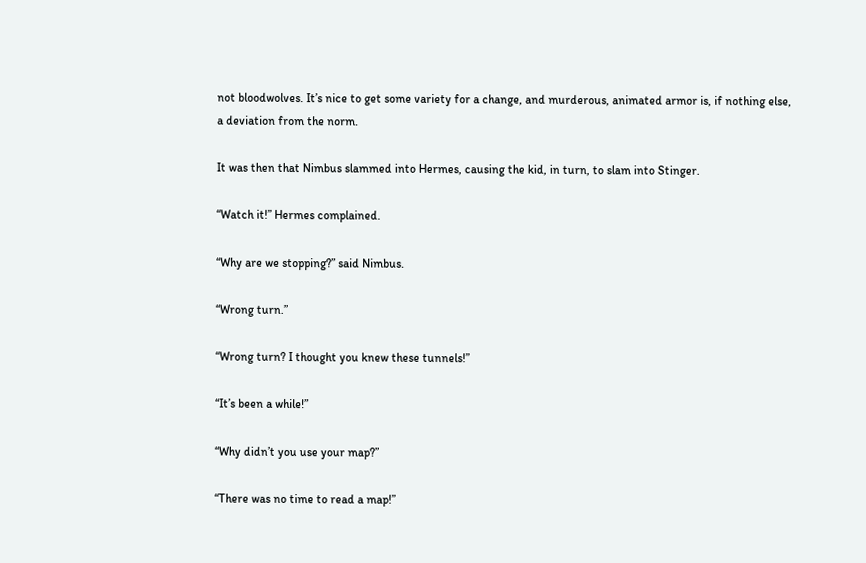not bloodwolves. It’s nice to get some variety for a change, and murderous, animated armor is, if nothing else, a deviation from the norm.

It was then that Nimbus slammed into Hermes, causing the kid, in turn, to slam into Stinger.

“Watch it!” Hermes complained.

“Why are we stopping?” said Nimbus.

“Wrong turn.”

“Wrong turn? I thought you knew these tunnels!”

“It’s been a while!”

“Why didn’t you use your map?”

“There was no time to read a map!”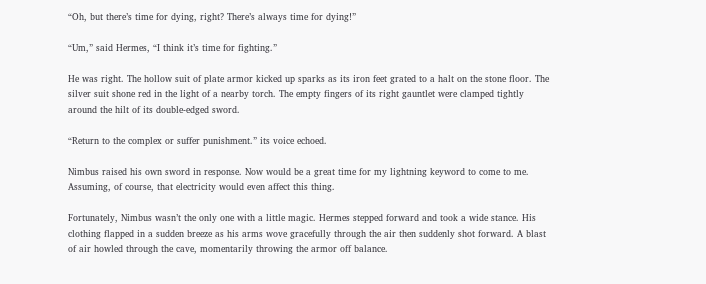“Oh, but there’s time for dying, right? There’s always time for dying!”

“Um,” said Hermes, “I think it’s time for fighting.”

He was right. The hollow suit of plate armor kicked up sparks as its iron feet grated to a halt on the stone floor. The silver suit shone red in the light of a nearby torch. The empty fingers of its right gauntlet were clamped tightly around the hilt of its double-edged sword.

“Return to the complex or suffer punishment.” its voice echoed.

Nimbus raised his own sword in response. Now would be a great time for my lightning keyword to come to me. Assuming, of course, that electricity would even affect this thing.

Fortunately, Nimbus wasn’t the only one with a little magic. Hermes stepped forward and took a wide stance. His clothing flapped in a sudden breeze as his arms wove gracefully through the air then suddenly shot forward. A blast of air howled through the cave, momentarily throwing the armor off balance.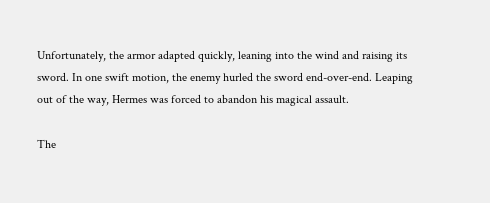Unfortunately, the armor adapted quickly, leaning into the wind and raising its sword. In one swift motion, the enemy hurled the sword end-over-end. Leaping out of the way, Hermes was forced to abandon his magical assault.

The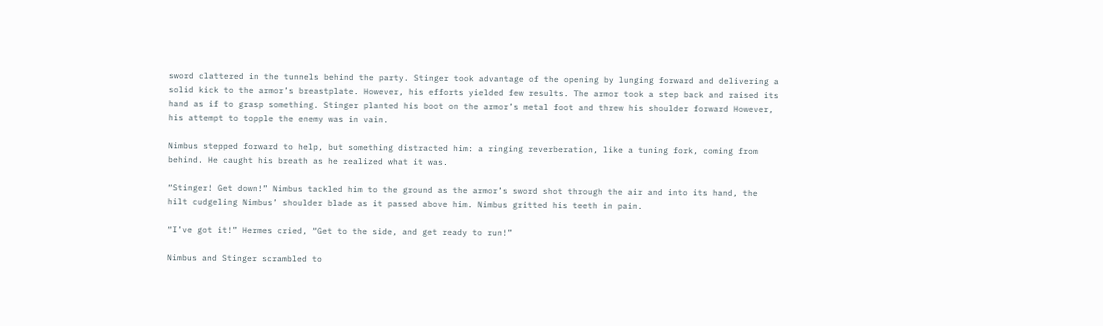sword clattered in the tunnels behind the party. Stinger took advantage of the opening by lunging forward and delivering a solid kick to the armor’s breastplate. However, his efforts yielded few results. The armor took a step back and raised its hand as if to grasp something. Stinger planted his boot on the armor’s metal foot and threw his shoulder forward However, his attempt to topple the enemy was in vain.

Nimbus stepped forward to help, but something distracted him: a ringing reverberation, like a tuning fork, coming from behind. He caught his breath as he realized what it was.

“Stinger! Get down!” Nimbus tackled him to the ground as the armor’s sword shot through the air and into its hand, the hilt cudgeling Nimbus’ shoulder blade as it passed above him. Nimbus gritted his teeth in pain.

“I’ve got it!” Hermes cried, “Get to the side, and get ready to run!”

Nimbus and Stinger scrambled to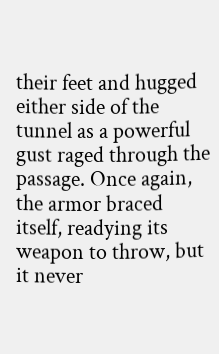their feet and hugged either side of the tunnel as a powerful gust raged through the passage. Once again, the armor braced itself, readying its weapon to throw, but it never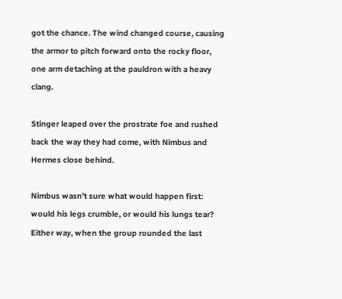got the chance. The wind changed course, causing the armor to pitch forward onto the rocky floor, one arm detaching at the pauldron with a heavy clang.

Stinger leaped over the prostrate foe and rushed back the way they had come, with Nimbus and Hermes close behind.

Nimbus wasn’t sure what would happen first: would his legs crumble, or would his lungs tear? Either way, when the group rounded the last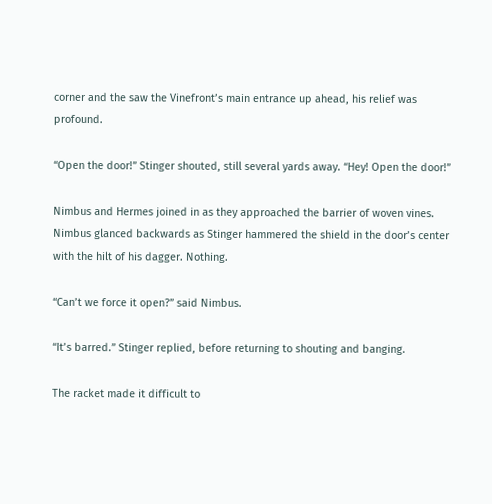corner and the saw the Vinefront’s main entrance up ahead, his relief was profound.

“Open the door!” Stinger shouted, still several yards away. “Hey! Open the door!”

Nimbus and Hermes joined in as they approached the barrier of woven vines. Nimbus glanced backwards as Stinger hammered the shield in the door’s center with the hilt of his dagger. Nothing.

“Can’t we force it open?” said Nimbus.

“It’s barred.” Stinger replied, before returning to shouting and banging.

The racket made it difficult to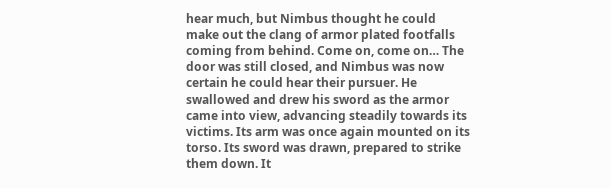hear much, but Nimbus thought he could make out the clang of armor plated footfalls coming from behind. Come on, come on… The door was still closed, and Nimbus was now certain he could hear their pursuer. He swallowed and drew his sword as the armor came into view, advancing steadily towards its victims. Its arm was once again mounted on its torso. Its sword was drawn, prepared to strike them down. It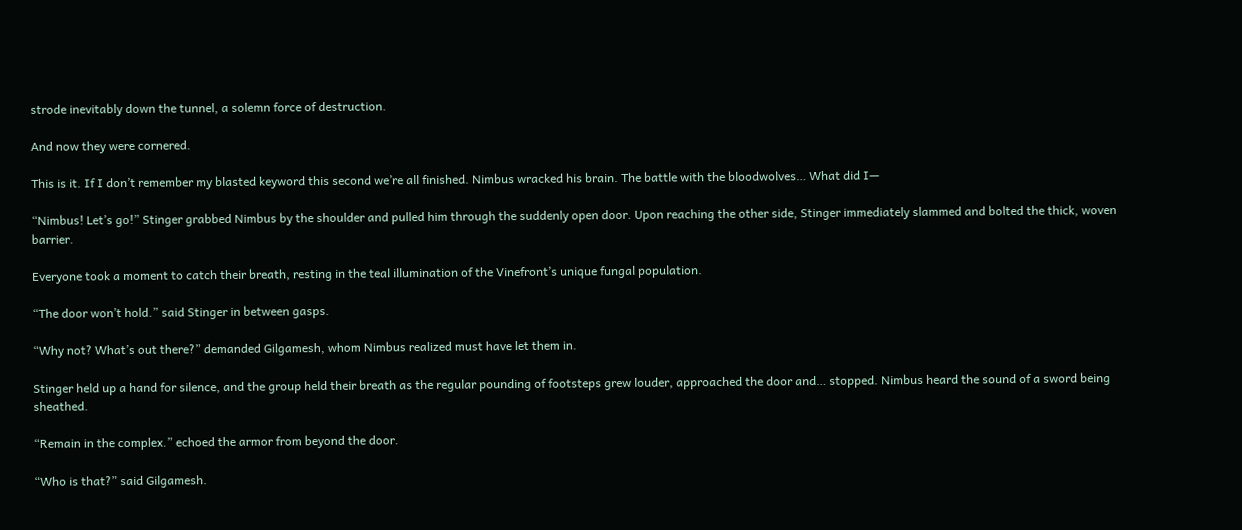strode inevitably down the tunnel, a solemn force of destruction.

And now they were cornered.

This is it. If I don’t remember my blasted keyword this second we’re all finished. Nimbus wracked his brain. The battle with the bloodwolves… What did I—

“Nimbus! Let’s go!” Stinger grabbed Nimbus by the shoulder and pulled him through the suddenly open door. Upon reaching the other side, Stinger immediately slammed and bolted the thick, woven barrier.

Everyone took a moment to catch their breath, resting in the teal illumination of the Vinefront’s unique fungal population.

“The door won’t hold.” said Stinger in between gasps.

“Why not? What’s out there?” demanded Gilgamesh, whom Nimbus realized must have let them in.

Stinger held up a hand for silence, and the group held their breath as the regular pounding of footsteps grew louder, approached the door and… stopped. Nimbus heard the sound of a sword being sheathed.

“Remain in the complex.” echoed the armor from beyond the door.

“Who is that?” said Gilgamesh.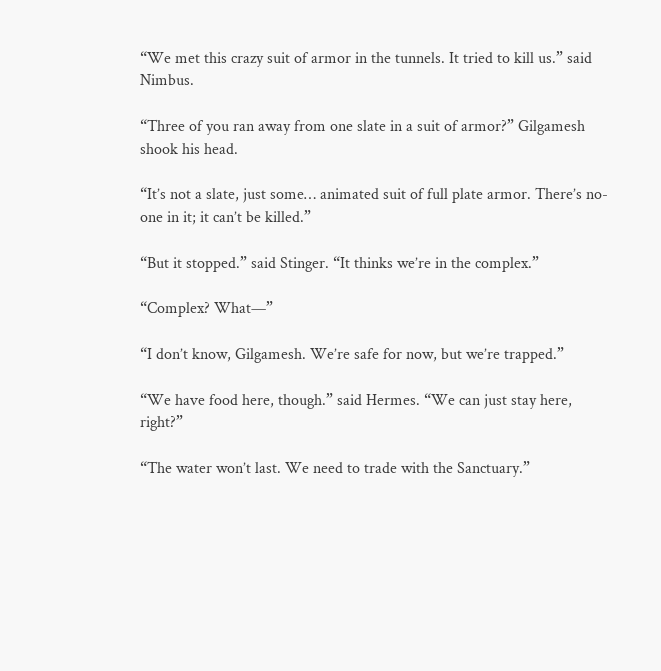“We met this crazy suit of armor in the tunnels. It tried to kill us.” said Nimbus.

“Three of you ran away from one slate in a suit of armor?” Gilgamesh shook his head.

“It’s not a slate, just some… animated suit of full plate armor. There’s no-one in it; it can’t be killed.”

“But it stopped.” said Stinger. “It thinks we’re in the complex.”

“Complex? What—”

“I don’t know, Gilgamesh. We’re safe for now, but we’re trapped.”

“We have food here, though.” said Hermes. “We can just stay here, right?”

“The water won’t last. We need to trade with the Sanctuary.”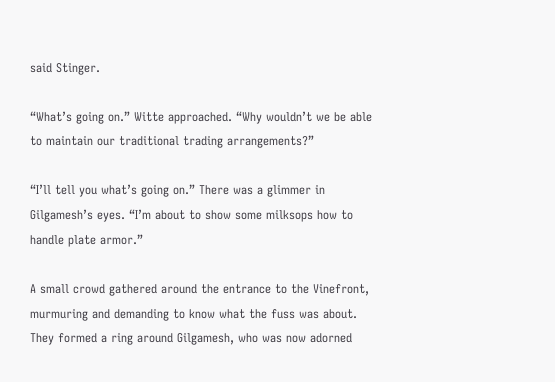said Stinger.

“What’s going on.” Witte approached. “Why wouldn’t we be able to maintain our traditional trading arrangements?”

“I’ll tell you what’s going on.” There was a glimmer in Gilgamesh’s eyes. “I’m about to show some milksops how to handle plate armor.”

A small crowd gathered around the entrance to the Vinefront, murmuring and demanding to know what the fuss was about. They formed a ring around Gilgamesh, who was now adorned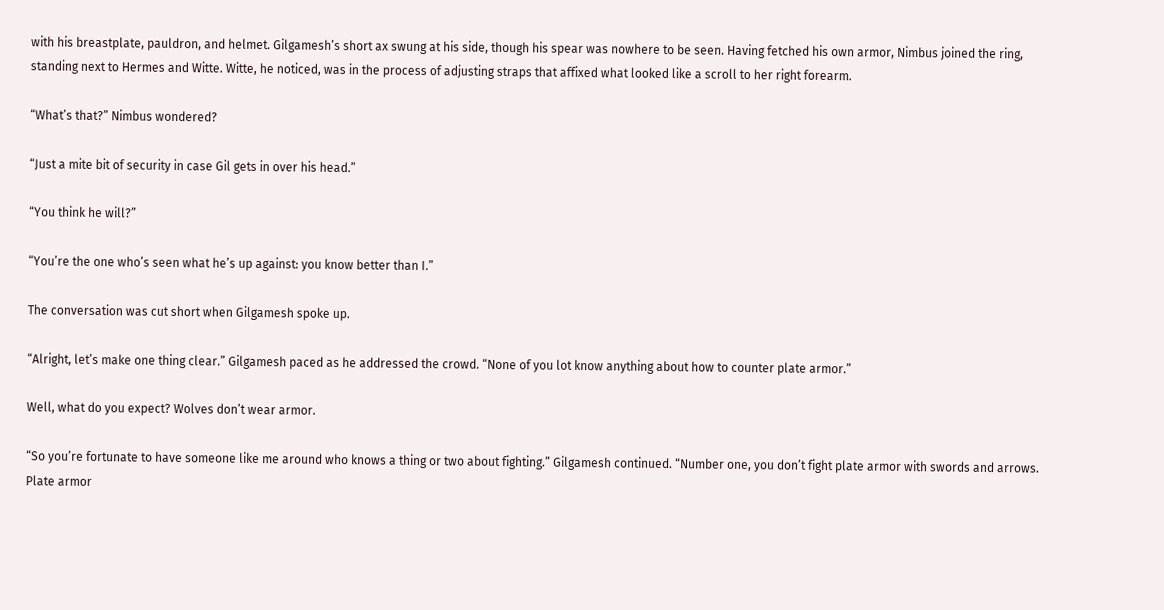with his breastplate, pauldron, and helmet. Gilgamesh’s short ax swung at his side, though his spear was nowhere to be seen. Having fetched his own armor, Nimbus joined the ring, standing next to Hermes and Witte. Witte, he noticed, was in the process of adjusting straps that affixed what looked like a scroll to her right forearm.

“What’s that?” Nimbus wondered?

“Just a mite bit of security in case Gil gets in over his head.”

“You think he will?”

“You’re the one who’s seen what he’s up against: you know better than I.”

The conversation was cut short when Gilgamesh spoke up.

“Alright, let’s make one thing clear.” Gilgamesh paced as he addressed the crowd. “None of you lot know anything about how to counter plate armor.”

Well, what do you expect? Wolves don’t wear armor.

“So you’re fortunate to have someone like me around who knows a thing or two about fighting.” Gilgamesh continued. “Number one, you don’t fight plate armor with swords and arrows. Plate armor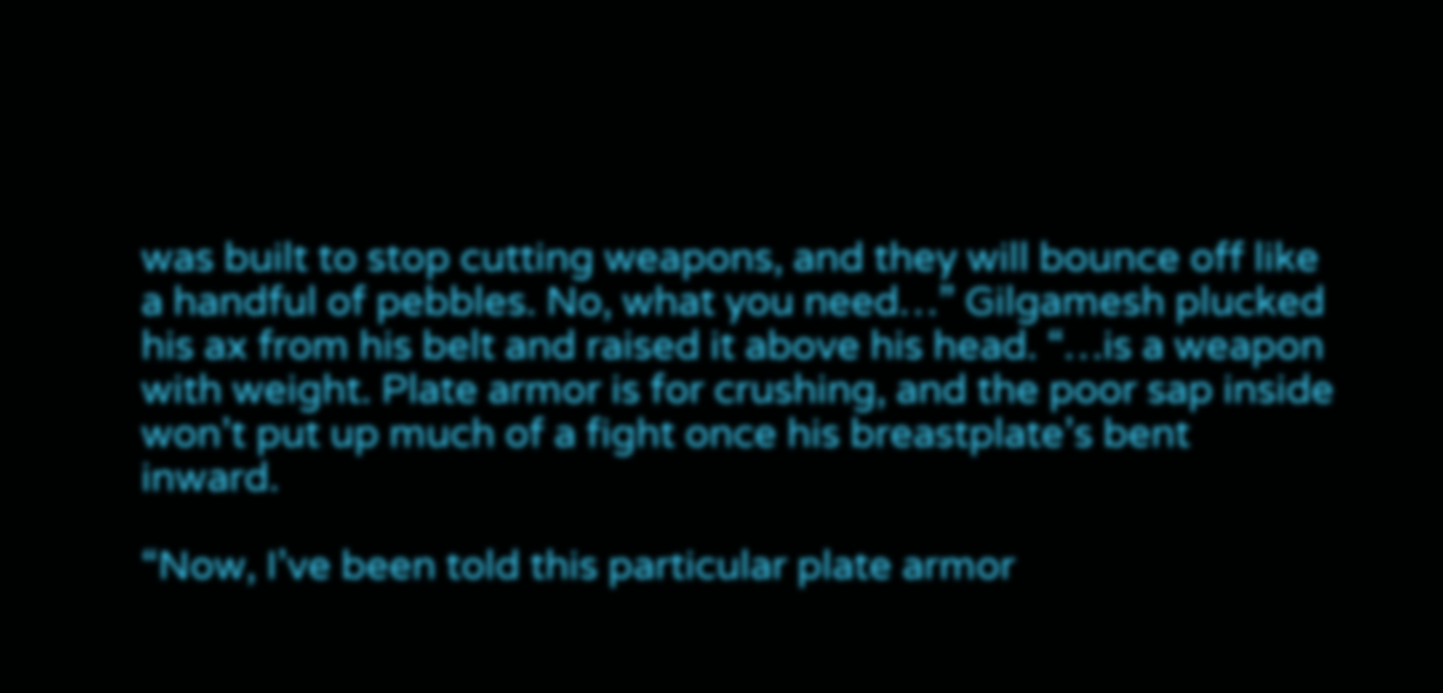was built to stop cutting weapons, and they will bounce off like a handful of pebbles. No, what you need…” Gilgamesh plucked his ax from his belt and raised it above his head. “…is a weapon with weight. Plate armor is for crushing, and the poor sap inside won’t put up much of a fight once his breastplate’s bent inward.

“Now, I’ve been told this particular plate armor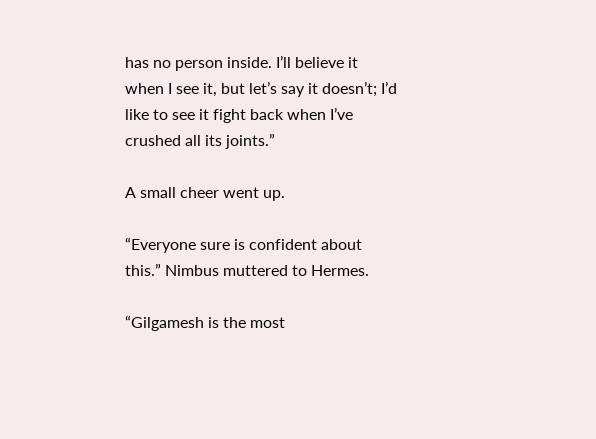has no person inside. I’ll believe it when I see it, but let’s say it doesn’t; I’d like to see it fight back when I’ve crushed all its joints.”

A small cheer went up.

“Everyone sure is confident about this.” Nimbus muttered to Hermes.

“Gilgamesh is the most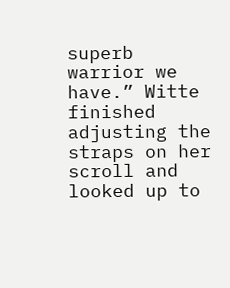superb warrior we have.” Witte finished adjusting the straps on her scroll and looked up to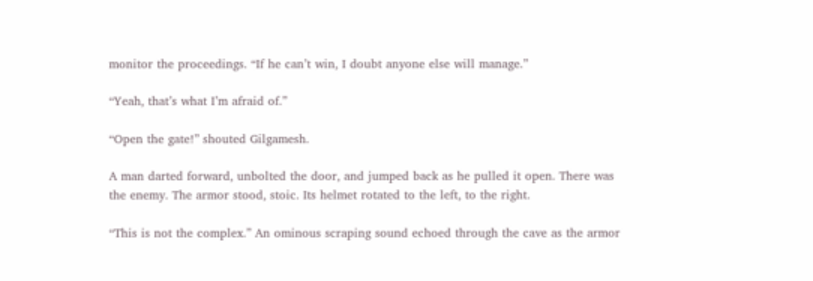monitor the proceedings. “If he can’t win, I doubt anyone else will manage.”

“Yeah, that’s what I’m afraid of.”

“Open the gate!” shouted Gilgamesh.

A man darted forward, unbolted the door, and jumped back as he pulled it open. There was the enemy. The armor stood, stoic. Its helmet rotated to the left, to the right.

“This is not the complex.” An ominous scraping sound echoed through the cave as the armor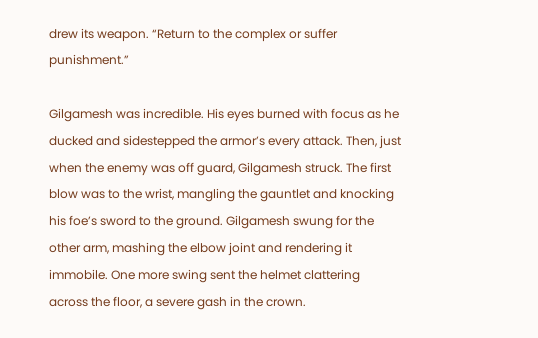drew its weapon. “Return to the complex or suffer punishment.”

Gilgamesh was incredible. His eyes burned with focus as he ducked and sidestepped the armor’s every attack. Then, just when the enemy was off guard, Gilgamesh struck. The first blow was to the wrist, mangling the gauntlet and knocking his foe’s sword to the ground. Gilgamesh swung for the other arm, mashing the elbow joint and rendering it immobile. One more swing sent the helmet clattering across the floor, a severe gash in the crown.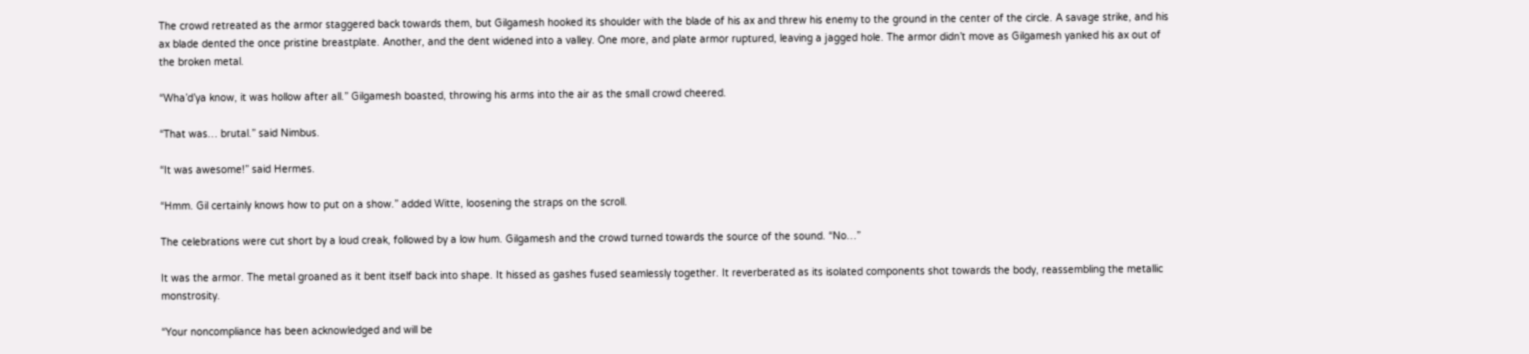The crowd retreated as the armor staggered back towards them, but Gilgamesh hooked its shoulder with the blade of his ax and threw his enemy to the ground in the center of the circle. A savage strike, and his ax blade dented the once pristine breastplate. Another, and the dent widened into a valley. One more, and plate armor ruptured, leaving a jagged hole. The armor didn’t move as Gilgamesh yanked his ax out of the broken metal.

“Wha’d’ya know, it was hollow after all.” Gilgamesh boasted, throwing his arms into the air as the small crowd cheered.

“That was… brutal.” said Nimbus.

“It was awesome!” said Hermes.

“Hmm. Gil certainly knows how to put on a show.” added Witte, loosening the straps on the scroll.

The celebrations were cut short by a loud creak, followed by a low hum. Gilgamesh and the crowd turned towards the source of the sound. “No…”

It was the armor. The metal groaned as it bent itself back into shape. It hissed as gashes fused seamlessly together. It reverberated as its isolated components shot towards the body, reassembling the metallic monstrosity.

“Your noncompliance has been acknowledged and will be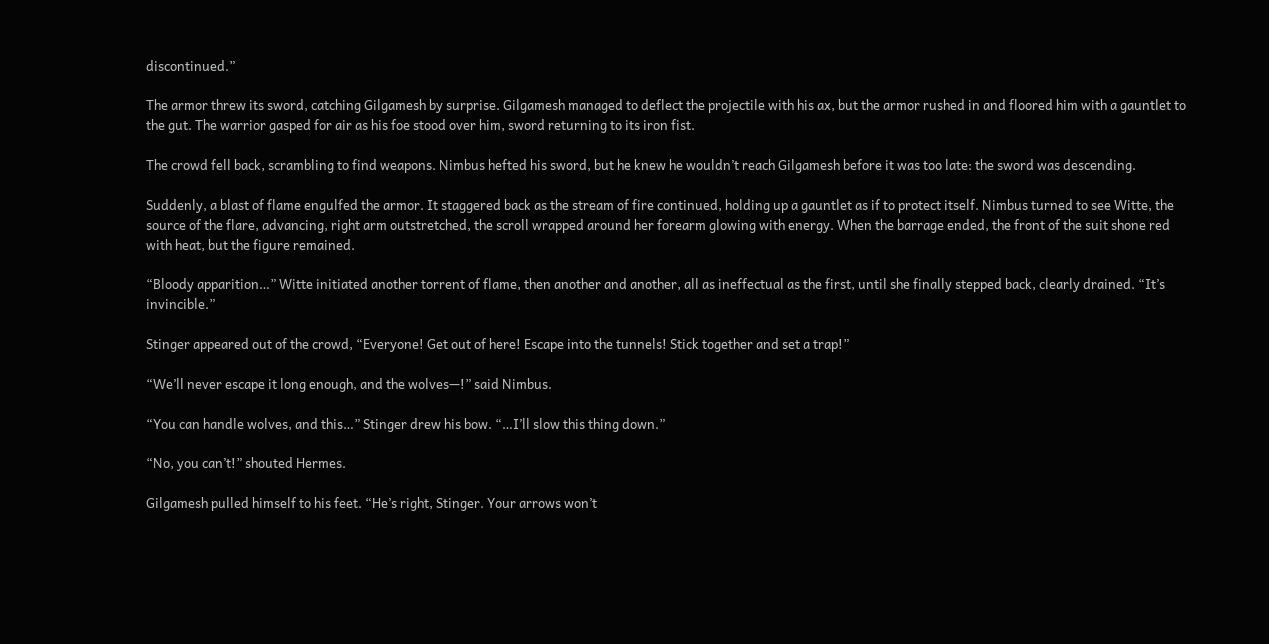discontinued.”

The armor threw its sword, catching Gilgamesh by surprise. Gilgamesh managed to deflect the projectile with his ax, but the armor rushed in and floored him with a gauntlet to the gut. The warrior gasped for air as his foe stood over him, sword returning to its iron fist.

The crowd fell back, scrambling to find weapons. Nimbus hefted his sword, but he knew he wouldn’t reach Gilgamesh before it was too late: the sword was descending.

Suddenly, a blast of flame engulfed the armor. It staggered back as the stream of fire continued, holding up a gauntlet as if to protect itself. Nimbus turned to see Witte, the source of the flare, advancing, right arm outstretched, the scroll wrapped around her forearm glowing with energy. When the barrage ended, the front of the suit shone red with heat, but the figure remained.

“Bloody apparition…” Witte initiated another torrent of flame, then another and another, all as ineffectual as the first, until she finally stepped back, clearly drained. “It’s invincible.”

Stinger appeared out of the crowd, “Everyone! Get out of here! Escape into the tunnels! Stick together and set a trap!”

“We’ll never escape it long enough, and the wolves—!” said Nimbus.

“You can handle wolves, and this…” Stinger drew his bow. “…I’ll slow this thing down.”

“No, you can’t!” shouted Hermes.

Gilgamesh pulled himself to his feet. “He’s right, Stinger. Your arrows won’t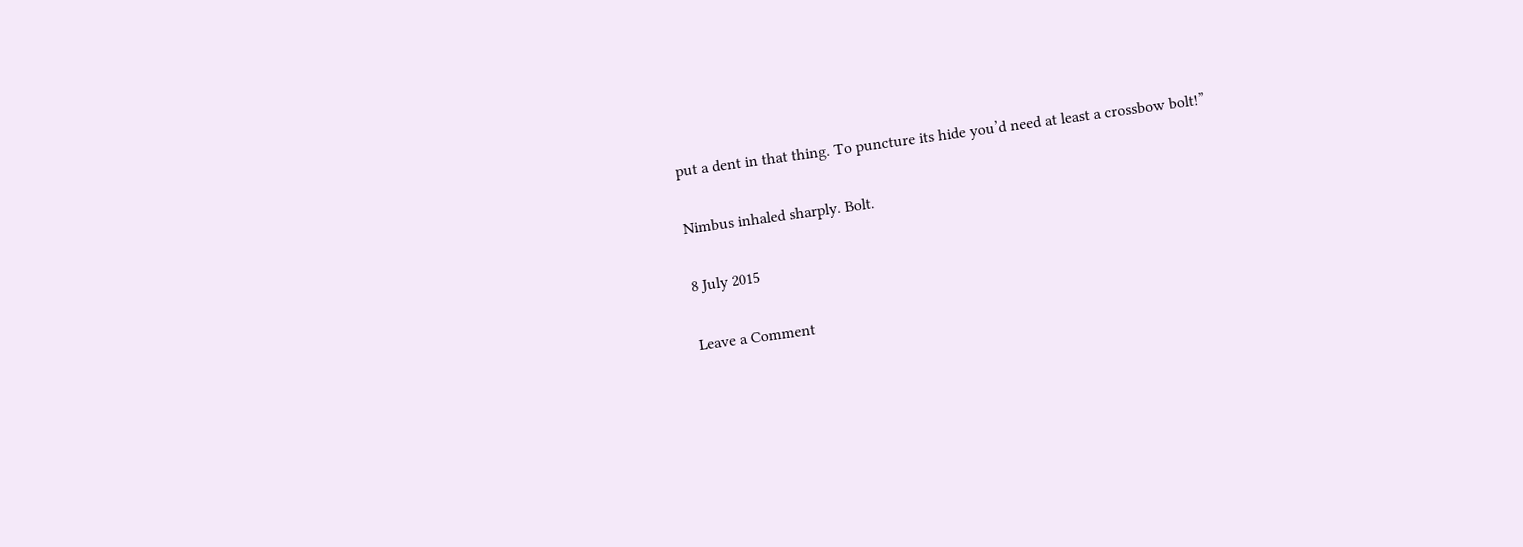put a dent in that thing. To puncture its hide you’d need at least a crossbow bolt!”

Nimbus inhaled sharply. Bolt.

8 July 2015

Leave a Comment